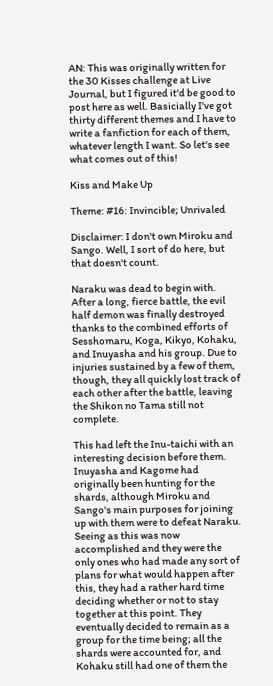AN: This was originally written for the 30 Kisses challenge at Live Journal, but I figured it'd be good to post here as well. Basicially I've got thirty different themes and I have to write a fanfiction for each of them, whatever length I want. So let's see what comes out of this!

Kiss and Make Up

Theme: #16: Invincible; Unrivaled

Disclaimer: I don't own Miroku and Sango. Well, I sort of do here, but that doesn't count.

Naraku was dead to begin with. After a long, fierce battle, the evil half demon was finally destroyed thanks to the combined efforts of Sesshomaru, Koga, Kikyo, Kohaku, and Inuyasha and his group. Due to injuries sustained by a few of them, though, they all quickly lost track of each other after the battle, leaving the Shikon no Tama still not complete.

This had left the Inu-taichi with an interesting decision before them. Inuyasha and Kagome had originally been hunting for the shards, although Miroku and Sango's main purposes for joining up with them were to defeat Naraku. Seeing as this was now accomplished and they were the only ones who had made any sort of plans for what would happen after this, they had a rather hard time deciding whether or not to stay together at this point. They eventually decided to remain as a group for the time being; all the shards were accounted for, and Kohaku still had one of them the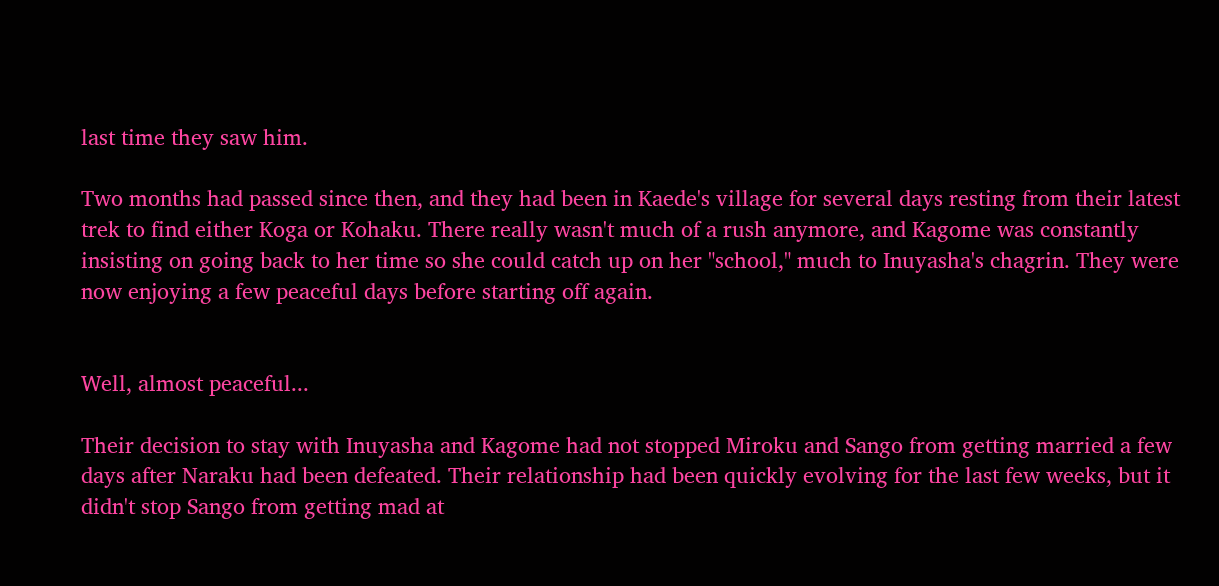last time they saw him.

Two months had passed since then, and they had been in Kaede's village for several days resting from their latest trek to find either Koga or Kohaku. There really wasn't much of a rush anymore, and Kagome was constantly insisting on going back to her time so she could catch up on her "school," much to Inuyasha's chagrin. They were now enjoying a few peaceful days before starting off again.


Well, almost peaceful...

Their decision to stay with Inuyasha and Kagome had not stopped Miroku and Sango from getting married a few days after Naraku had been defeated. Their relationship had been quickly evolving for the last few weeks, but it didn't stop Sango from getting mad at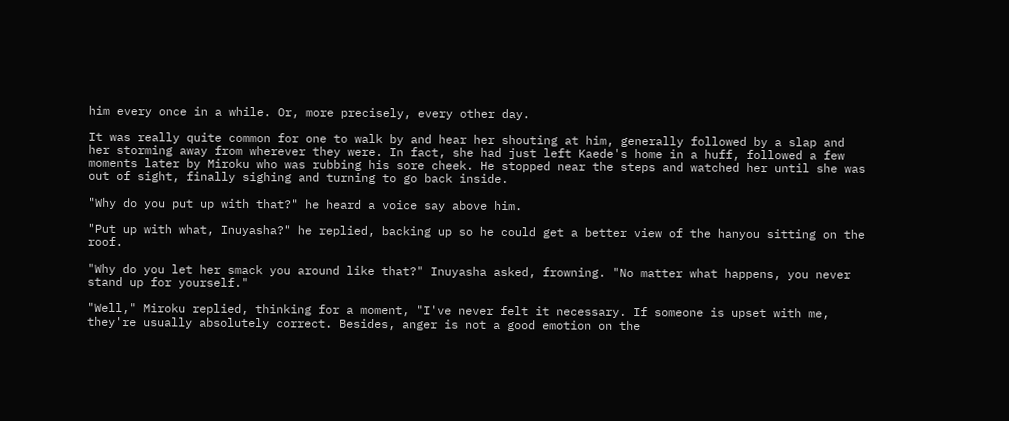him every once in a while. Or, more precisely, every other day.

It was really quite common for one to walk by and hear her shouting at him, generally followed by a slap and her storming away from wherever they were. In fact, she had just left Kaede's home in a huff, followed a few moments later by Miroku who was rubbing his sore cheek. He stopped near the steps and watched her until she was out of sight, finally sighing and turning to go back inside.

"Why do you put up with that?" he heard a voice say above him.

"Put up with what, Inuyasha?" he replied, backing up so he could get a better view of the hanyou sitting on the roof.

"Why do you let her smack you around like that?" Inuyasha asked, frowning. "No matter what happens, you never stand up for yourself."

"Well," Miroku replied, thinking for a moment, "I've never felt it necessary. If someone is upset with me, they're usually absolutely correct. Besides, anger is not a good emotion on the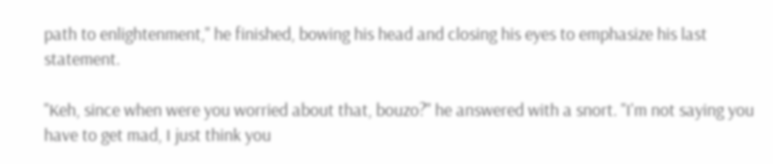path to enlightenment," he finished, bowing his head and closing his eyes to emphasize his last statement.

"Keh, since when were you worried about that, bouzo?" he answered with a snort. "I'm not saying you have to get mad, I just think you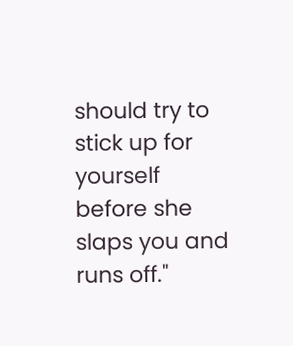should try to stick up for yourself before she slaps you and runs off."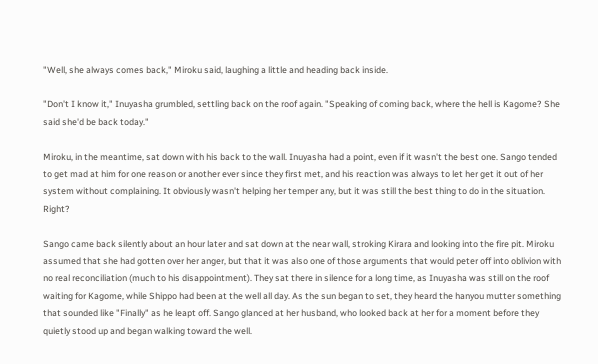"Well, she always comes back," Miroku said, laughing a little and heading back inside.

"Don't I know it," Inuyasha grumbled, settling back on the roof again. "Speaking of coming back, where the hell is Kagome? She said she'd be back today."

Miroku, in the meantime, sat down with his back to the wall. Inuyasha had a point, even if it wasn't the best one. Sango tended to get mad at him for one reason or another ever since they first met, and his reaction was always to let her get it out of her system without complaining. It obviously wasn't helping her temper any, but it was still the best thing to do in the situation. Right?

Sango came back silently about an hour later and sat down at the near wall, stroking Kirara and looking into the fire pit. Miroku assumed that she had gotten over her anger, but that it was also one of those arguments that would peter off into oblivion with no real reconciliation (much to his disappointment). They sat there in silence for a long time, as Inuyasha was still on the roof waiting for Kagome, while Shippo had been at the well all day. As the sun began to set, they heard the hanyou mutter something that sounded like "Finally" as he leapt off. Sango glanced at her husband, who looked back at her for a moment before they quietly stood up and began walking toward the well.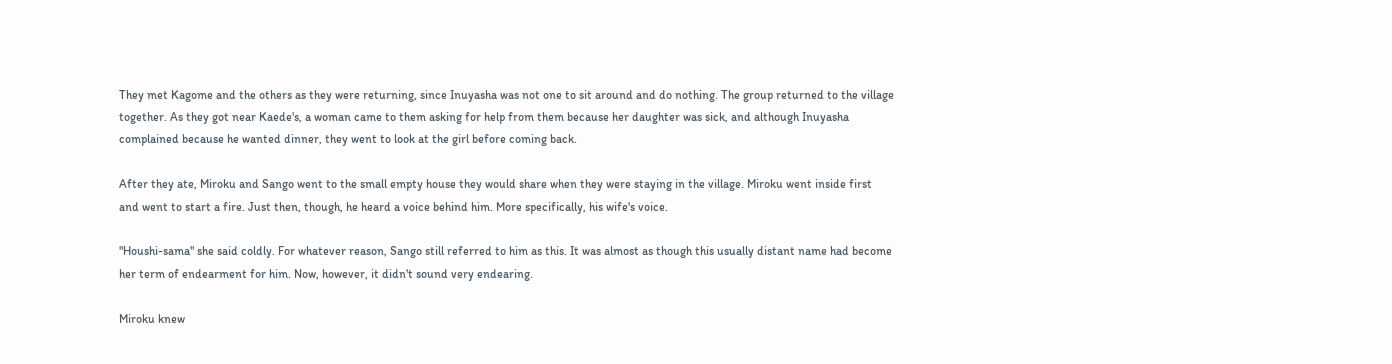They met Kagome and the others as they were returning, since Inuyasha was not one to sit around and do nothing. The group returned to the village together. As they got near Kaede's, a woman came to them asking for help from them because her daughter was sick, and although Inuyasha complained because he wanted dinner, they went to look at the girl before coming back.

After they ate, Miroku and Sango went to the small empty house they would share when they were staying in the village. Miroku went inside first and went to start a fire. Just then, though, he heard a voice behind him. More specifically, his wife's voice.

"Houshi-sama" she said coldly. For whatever reason, Sango still referred to him as this. It was almost as though this usually distant name had become her term of endearment for him. Now, however, it didn't sound very endearing.

Miroku knew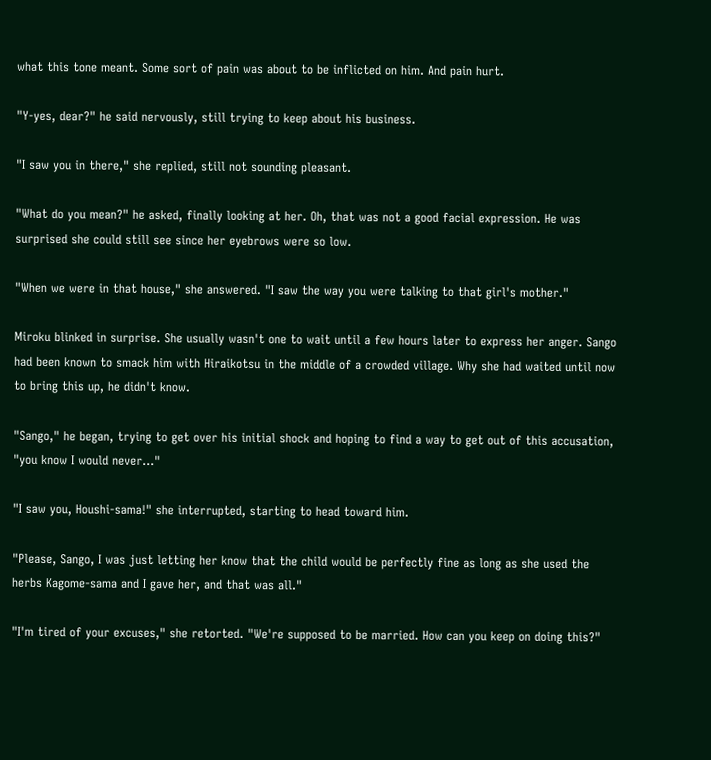what this tone meant. Some sort of pain was about to be inflicted on him. And pain hurt.

"Y-yes, dear?" he said nervously, still trying to keep about his business.

"I saw you in there," she replied, still not sounding pleasant.

"What do you mean?" he asked, finally looking at her. Oh, that was not a good facial expression. He was surprised she could still see since her eyebrows were so low.

"When we were in that house," she answered. "I saw the way you were talking to that girl's mother."

Miroku blinked in surprise. She usually wasn't one to wait until a few hours later to express her anger. Sango had been known to smack him with Hiraikotsu in the middle of a crowded village. Why she had waited until now to bring this up, he didn't know.

"Sango," he began, trying to get over his initial shock and hoping to find a way to get out of this accusation, "you know I would never..."

"I saw you, Houshi-sama!" she interrupted, starting to head toward him.

"Please, Sango, I was just letting her know that the child would be perfectly fine as long as she used the herbs Kagome-sama and I gave her, and that was all."

"I'm tired of your excuses," she retorted. "We're supposed to be married. How can you keep on doing this?"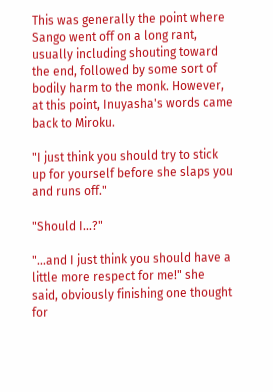This was generally the point where Sango went off on a long rant, usually including shouting toward the end, followed by some sort of bodily harm to the monk. However, at this point, Inuyasha's words came back to Miroku.

"I just think you should try to stick up for yourself before she slaps you and runs off."

"Should I...?"

"...and I just think you should have a little more respect for me!" she said, obviously finishing one thought for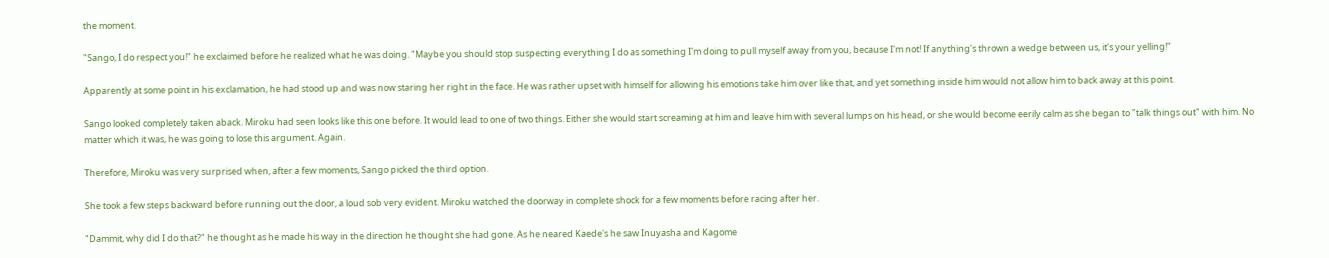the moment.

"Sango, I do respect you!" he exclaimed before he realized what he was doing. "Maybe you should stop suspecting everything I do as something I'm doing to pull myself away from you, because I'm not! If anything's thrown a wedge between us, it's your yelling!"

Apparently at some point in his exclamation, he had stood up and was now staring her right in the face. He was rather upset with himself for allowing his emotions take him over like that, and yet something inside him would not allow him to back away at this point.

Sango looked completely taken aback. Miroku had seen looks like this one before. It would lead to one of two things. Either she would start screaming at him and leave him with several lumps on his head, or she would become eerily calm as she began to "talk things out" with him. No matter which it was, he was going to lose this argument. Again.

Therefore, Miroku was very surprised when, after a few moments, Sango picked the third option.

She took a few steps backward before running out the door, a loud sob very evident. Miroku watched the doorway in complete shock for a few moments before racing after her.

"Dammit, why did I do that?" he thought as he made his way in the direction he thought she had gone. As he neared Kaede's he saw Inuyasha and Kagome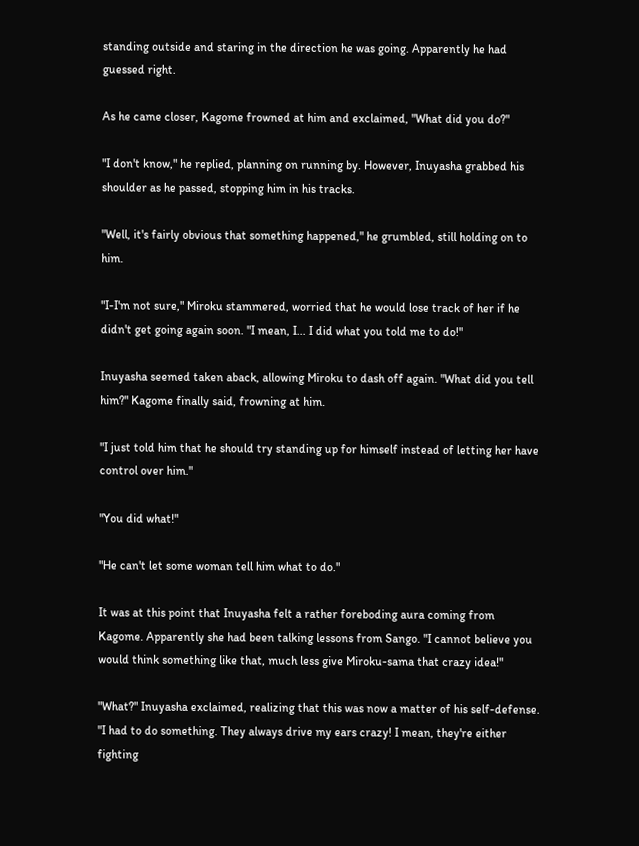standing outside and staring in the direction he was going. Apparently he had guessed right.

As he came closer, Kagome frowned at him and exclaimed, "What did you do?"

"I don't know," he replied, planning on running by. However, Inuyasha grabbed his shoulder as he passed, stopping him in his tracks.

"Well, it's fairly obvious that something happened," he grumbled, still holding on to him.

"I-I'm not sure," Miroku stammered, worried that he would lose track of her if he didn't get going again soon. "I mean, I... I did what you told me to do!"

Inuyasha seemed taken aback, allowing Miroku to dash off again. "What did you tell him?" Kagome finally said, frowning at him.

"I just told him that he should try standing up for himself instead of letting her have control over him."

"You did what!"

"He can't let some woman tell him what to do."

It was at this point that Inuyasha felt a rather foreboding aura coming from Kagome. Apparently she had been talking lessons from Sango. "I cannot believe you would think something like that, much less give Miroku-sama that crazy idea!"

"What?" Inuyasha exclaimed, realizing that this was now a matter of his self-defense. "I had to do something. They always drive my ears crazy! I mean, they're either fighting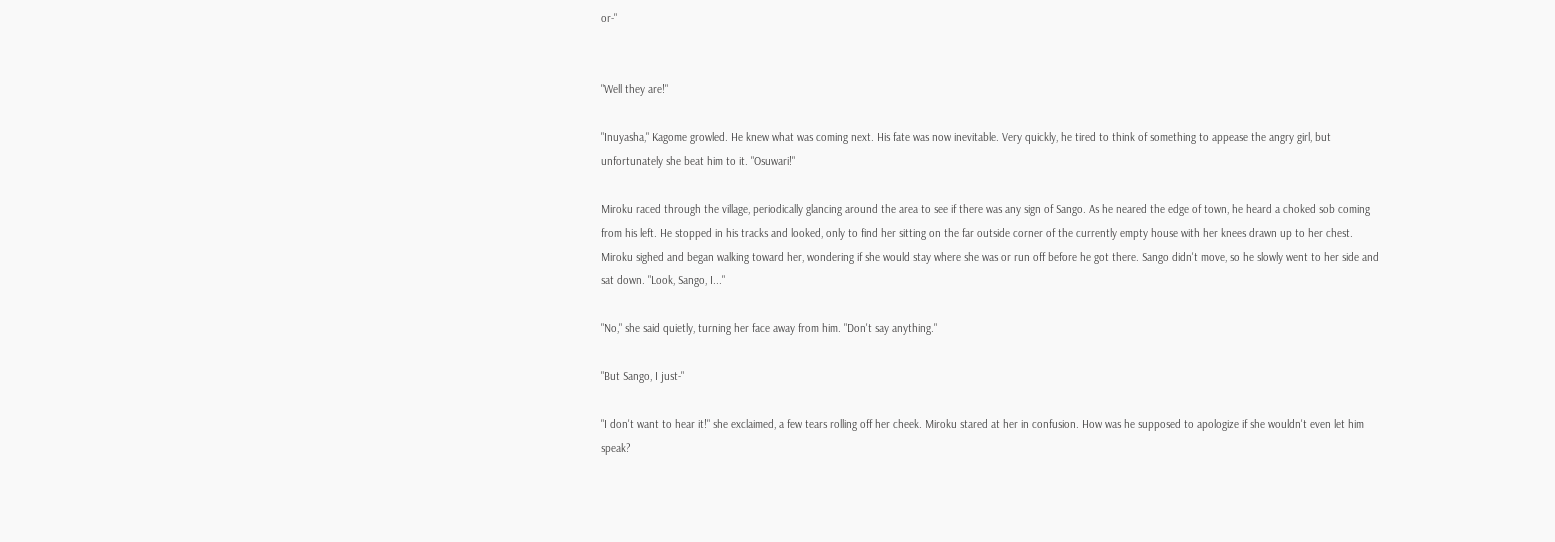or-"


"Well they are!"

"Inuyasha," Kagome growled. He knew what was coming next. His fate was now inevitable. Very quickly, he tired to think of something to appease the angry girl, but unfortunately she beat him to it. "Osuwari!"

Miroku raced through the village, periodically glancing around the area to see if there was any sign of Sango. As he neared the edge of town, he heard a choked sob coming from his left. He stopped in his tracks and looked, only to find her sitting on the far outside corner of the currently empty house with her knees drawn up to her chest. Miroku sighed and began walking toward her, wondering if she would stay where she was or run off before he got there. Sango didn't move, so he slowly went to her side and sat down. "Look, Sango, I..."

"No," she said quietly, turning her face away from him. "Don't say anything."

"But Sango, I just-"

"I don't want to hear it!" she exclaimed, a few tears rolling off her cheek. Miroku stared at her in confusion. How was he supposed to apologize if she wouldn't even let him speak?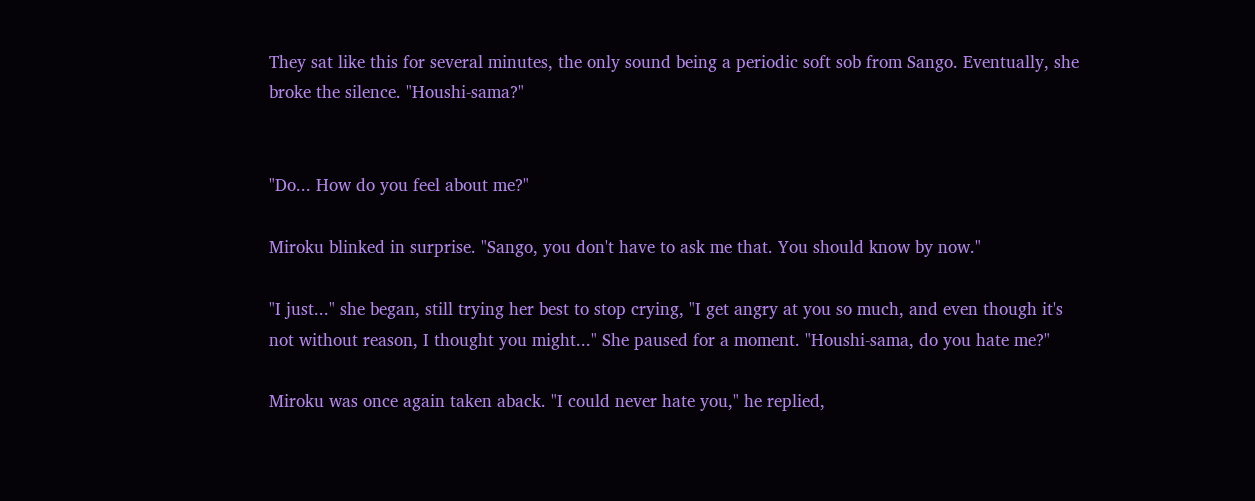They sat like this for several minutes, the only sound being a periodic soft sob from Sango. Eventually, she broke the silence. "Houshi-sama?"


"Do... How do you feel about me?"

Miroku blinked in surprise. "Sango, you don't have to ask me that. You should know by now."

"I just..." she began, still trying her best to stop crying, "I get angry at you so much, and even though it's not without reason, I thought you might..." She paused for a moment. "Houshi-sama, do you hate me?"

Miroku was once again taken aback. "I could never hate you," he replied,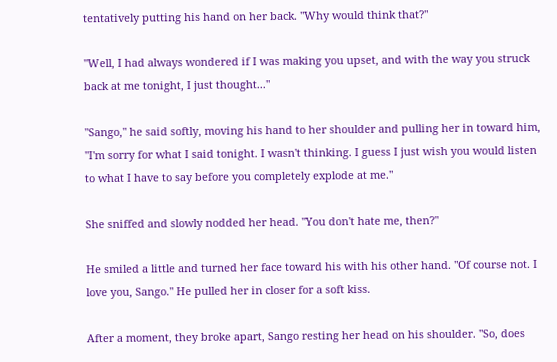tentatively putting his hand on her back. "Why would think that?"

"Well, I had always wondered if I was making you upset, and with the way you struck back at me tonight, I just thought..."

"Sango," he said softly, moving his hand to her shoulder and pulling her in toward him, "I'm sorry for what I said tonight. I wasn't thinking. I guess I just wish you would listen to what I have to say before you completely explode at me."

She sniffed and slowly nodded her head. "You don't hate me, then?"

He smiled a little and turned her face toward his with his other hand. "Of course not. I love you, Sango." He pulled her in closer for a soft kiss.

After a moment, they broke apart, Sango resting her head on his shoulder. "So, does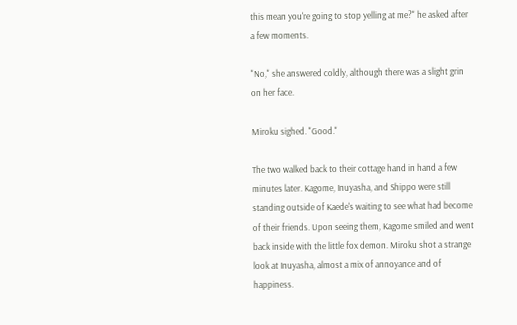this mean you're going to stop yelling at me?" he asked after a few moments.

"No," she answered coldly, although there was a slight grin on her face.

Miroku sighed. "Good."

The two walked back to their cottage hand in hand a few minutes later. Kagome, Inuyasha, and Shippo were still standing outside of Kaede's waiting to see what had become of their friends. Upon seeing them, Kagome smiled and went back inside with the little fox demon. Miroku shot a strange look at Inuyasha, almost a mix of annoyance and of happiness.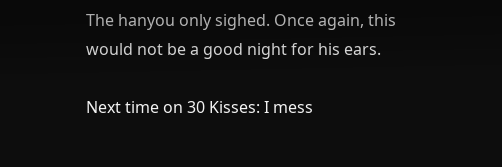The hanyou only sighed. Once again, this would not be a good night for his ears.

Next time on 30 Kisses: I mess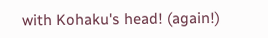with Kohaku's head! (again!)